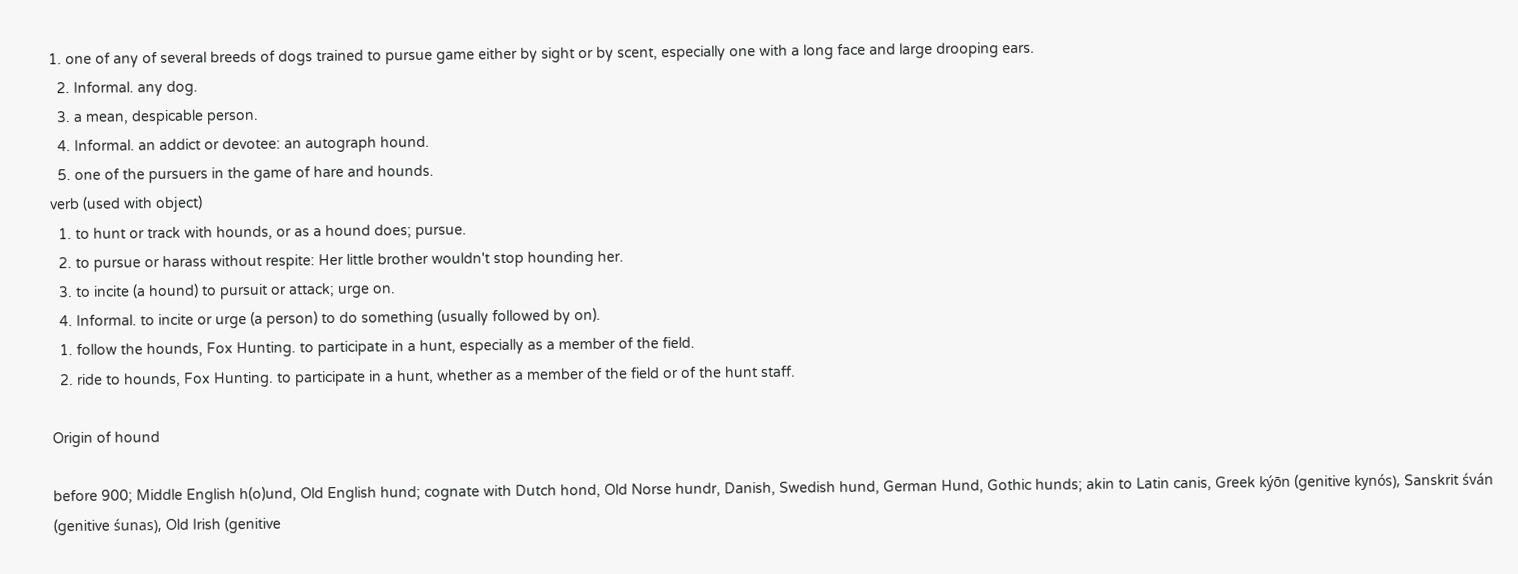1. one of any of several breeds of dogs trained to pursue game either by sight or by scent, especially one with a long face and large drooping ears.
  2. Informal. any dog.
  3. a mean, despicable person.
  4. Informal. an addict or devotee: an autograph hound.
  5. one of the pursuers in the game of hare and hounds.
verb (used with object)
  1. to hunt or track with hounds, or as a hound does; pursue.
  2. to pursue or harass without respite: Her little brother wouldn't stop hounding her.
  3. to incite (a hound) to pursuit or attack; urge on.
  4. Informal. to incite or urge (a person) to do something (usually followed by on).
  1. follow the hounds, Fox Hunting. to participate in a hunt, especially as a member of the field.
  2. ride to hounds, Fox Hunting. to participate in a hunt, whether as a member of the field or of the hunt staff.

Origin of hound

before 900; Middle English h(o)und, Old English hund; cognate with Dutch hond, Old Norse hundr, Danish, Swedish hund, German Hund, Gothic hunds; akin to Latin canis, Greek kýōn (genitive kynós), Sanskrit śván (genitive śunas), Old Irish (genitive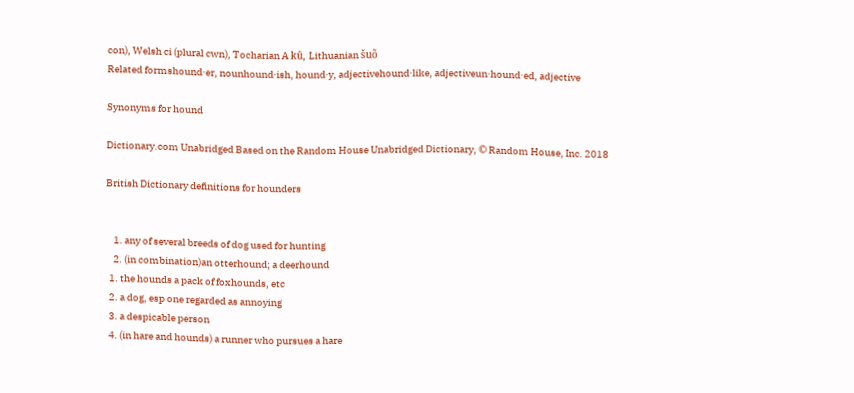con), Welsh ci (plural cwn), Tocharian A kū, Lithuanian šuõ
Related formshound·er, nounhound·ish, hound·y, adjectivehound·like, adjectiveun·hound·ed, adjective

Synonyms for hound

Dictionary.com Unabridged Based on the Random House Unabridged Dictionary, © Random House, Inc. 2018

British Dictionary definitions for hounders


    1. any of several breeds of dog used for hunting
    2. (in combination)an otterhound; a deerhound
  1. the hounds a pack of foxhounds, etc
  2. a dog, esp one regarded as annoying
  3. a despicable person
  4. (in hare and hounds) a runner who pursues a hare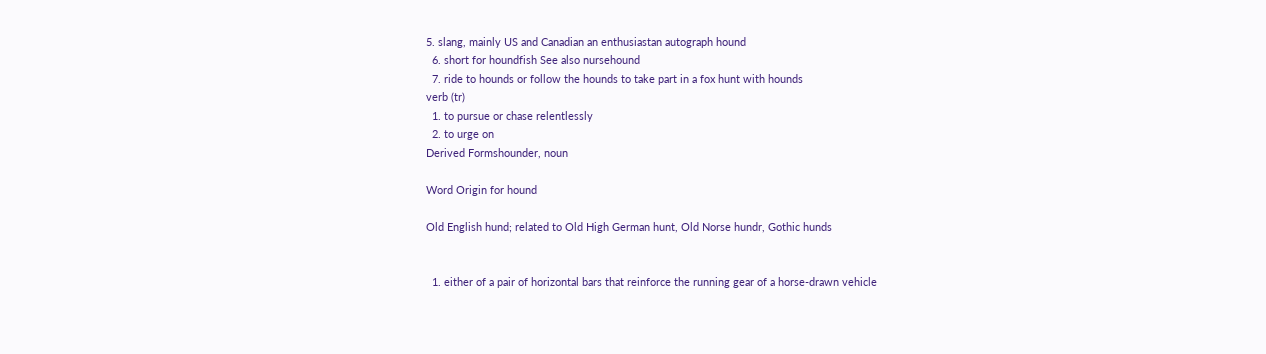5. slang, mainly US and Canadian an enthusiastan autograph hound
  6. short for houndfish See also nursehound
  7. ride to hounds or follow the hounds to take part in a fox hunt with hounds
verb (tr)
  1. to pursue or chase relentlessly
  2. to urge on
Derived Formshounder, noun

Word Origin for hound

Old English hund; related to Old High German hunt, Old Norse hundr, Gothic hunds


  1. either of a pair of horizontal bars that reinforce the running gear of a horse-drawn vehicle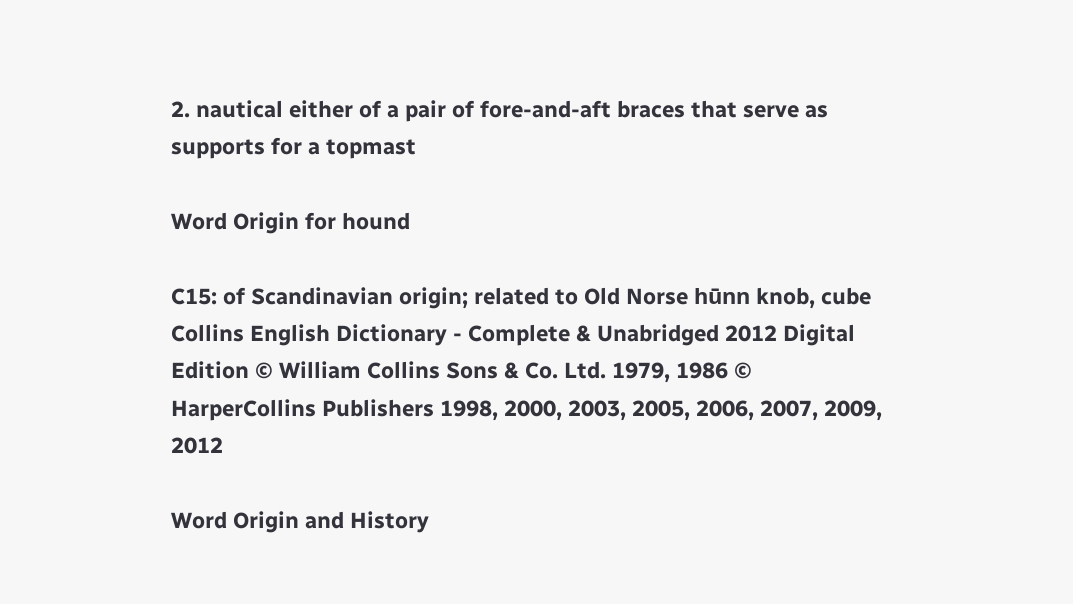2. nautical either of a pair of fore-and-aft braces that serve as supports for a topmast

Word Origin for hound

C15: of Scandinavian origin; related to Old Norse hūnn knob, cube
Collins English Dictionary - Complete & Unabridged 2012 Digital Edition © William Collins Sons & Co. Ltd. 1979, 1986 © HarperCollins Publishers 1998, 2000, 2003, 2005, 2006, 2007, 2009, 2012

Word Origin and History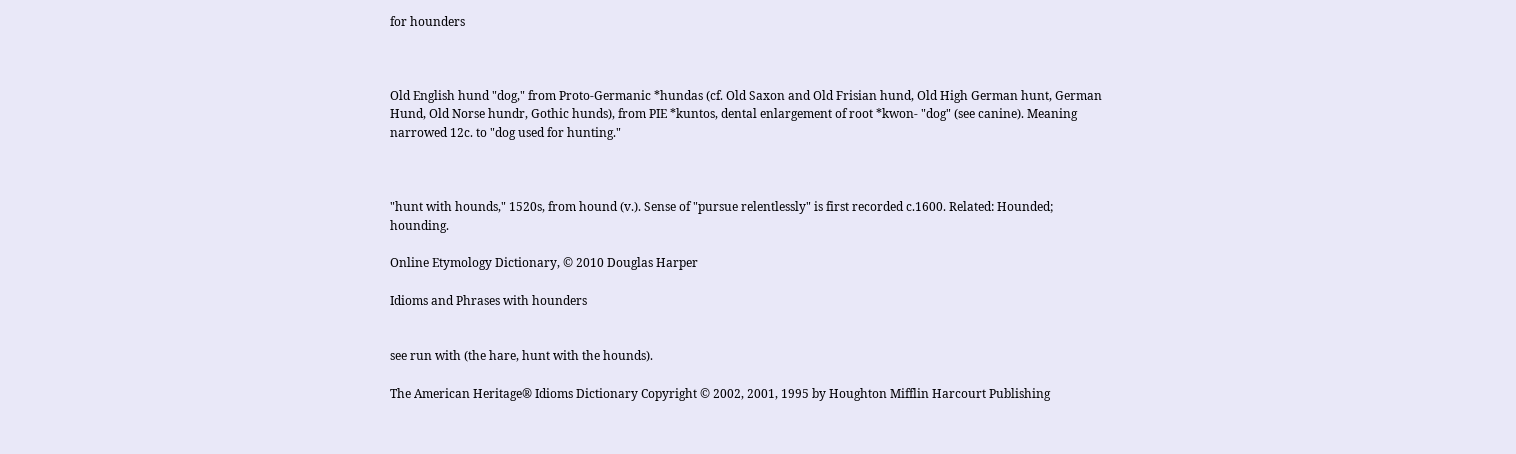for hounders



Old English hund "dog," from Proto-Germanic *hundas (cf. Old Saxon and Old Frisian hund, Old High German hunt, German Hund, Old Norse hundr, Gothic hunds), from PIE *kuntos, dental enlargement of root *kwon- "dog" (see canine). Meaning narrowed 12c. to "dog used for hunting."



"hunt with hounds," 1520s, from hound (v.). Sense of "pursue relentlessly" is first recorded c.1600. Related: Hounded; hounding.

Online Etymology Dictionary, © 2010 Douglas Harper

Idioms and Phrases with hounders


see run with (the hare, hunt with the hounds).

The American Heritage® Idioms Dictionary Copyright © 2002, 2001, 1995 by Houghton Mifflin Harcourt Publishing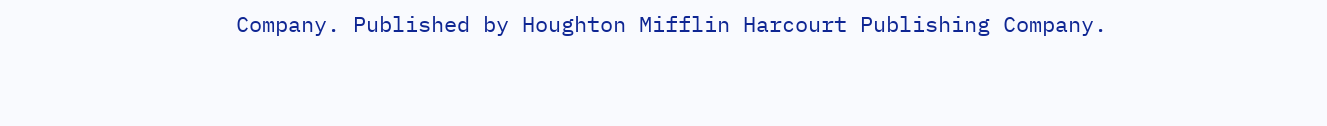Company. Published by Houghton Mifflin Harcourt Publishing Company.